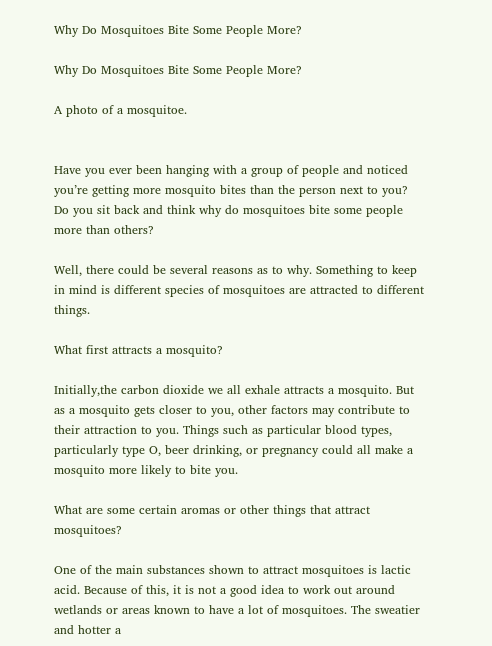Why Do Mosquitoes Bite Some People More?

Why Do Mosquitoes Bite Some People More?

A photo of a mosquitoe.


Have you ever been hanging with a group of people and noticed you’re getting more mosquito bites than the person next to you? Do you sit back and think why do mosquitoes bite some people more than others?

Well, there could be several reasons as to why. Something to keep in mind is different species of mosquitoes are attracted to different things.

What first attracts a mosquito?

Initially,the carbon dioxide we all exhale attracts a mosquito. But as a mosquito gets closer to you, other factors may contribute to their attraction to you. Things such as particular blood types, particularly type O, beer drinking, or pregnancy could all make a mosquito more likely to bite you.

What are some certain aromas or other things that attract mosquitoes?

One of the main substances shown to attract mosquitoes is lactic acid. Because of this, it is not a good idea to work out around wetlands or areas known to have a lot of mosquitoes. The sweatier and hotter a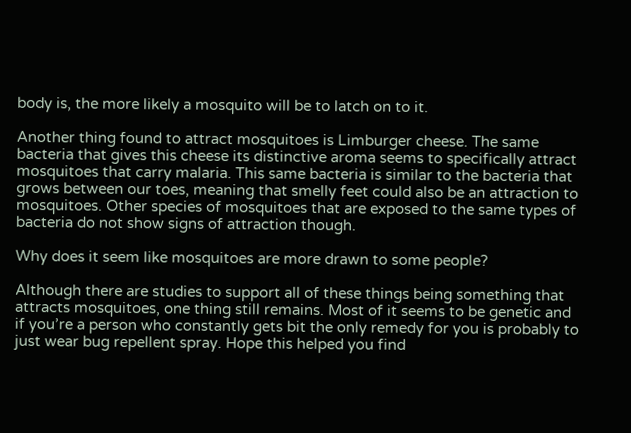body is, the more likely a mosquito will be to latch on to it.

Another thing found to attract mosquitoes is Limburger cheese. The same bacteria that gives this cheese its distinctive aroma seems to specifically attract mosquitoes that carry malaria. This same bacteria is similar to the bacteria that grows between our toes, meaning that smelly feet could also be an attraction to mosquitoes. Other species of mosquitoes that are exposed to the same types of bacteria do not show signs of attraction though.

Why does it seem like mosquitoes are more drawn to some people?

Although there are studies to support all of these things being something that attracts mosquitoes, one thing still remains. Most of it seems to be genetic and if you’re a person who constantly gets bit the only remedy for you is probably to just wear bug repellent spray. Hope this helped you find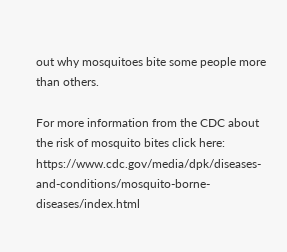out why mosquitoes bite some people more than others.

For more information from the CDC about the risk of mosquito bites click here: https://www.cdc.gov/media/dpk/diseases-and-conditions/mosquito-borne-diseases/index.html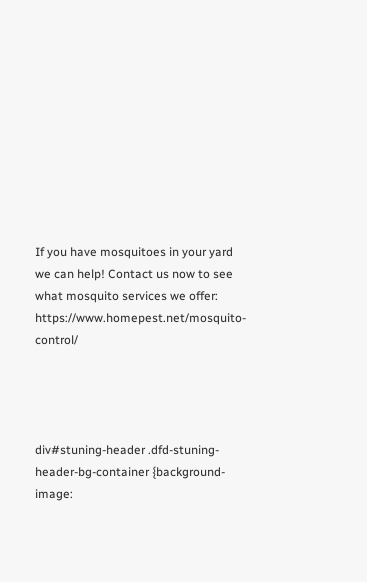If you have mosquitoes in your yard we can help! Contact us now to see what mosquito services we offer: https://www.homepest.net/mosquito-control/




div#stuning-header .dfd-stuning-header-bg-container {background-image: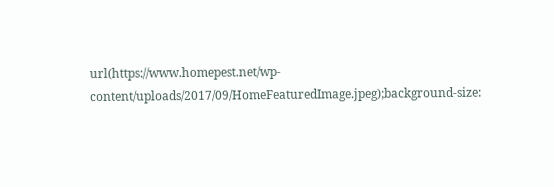url(https://www.homepest.net/wp-content/uploads/2017/09/HomeFeaturedImage.jpeg);background-size: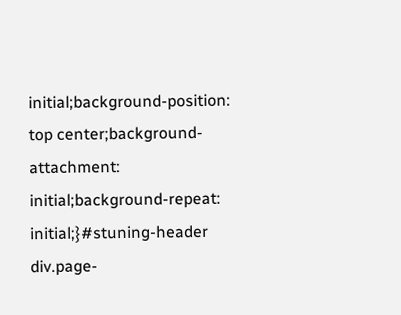initial;background-position: top center;background-attachment: initial;background-repeat: initial;}#stuning-header div.page-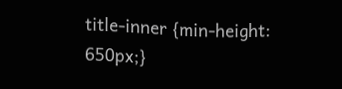title-inner {min-height: 650px;}